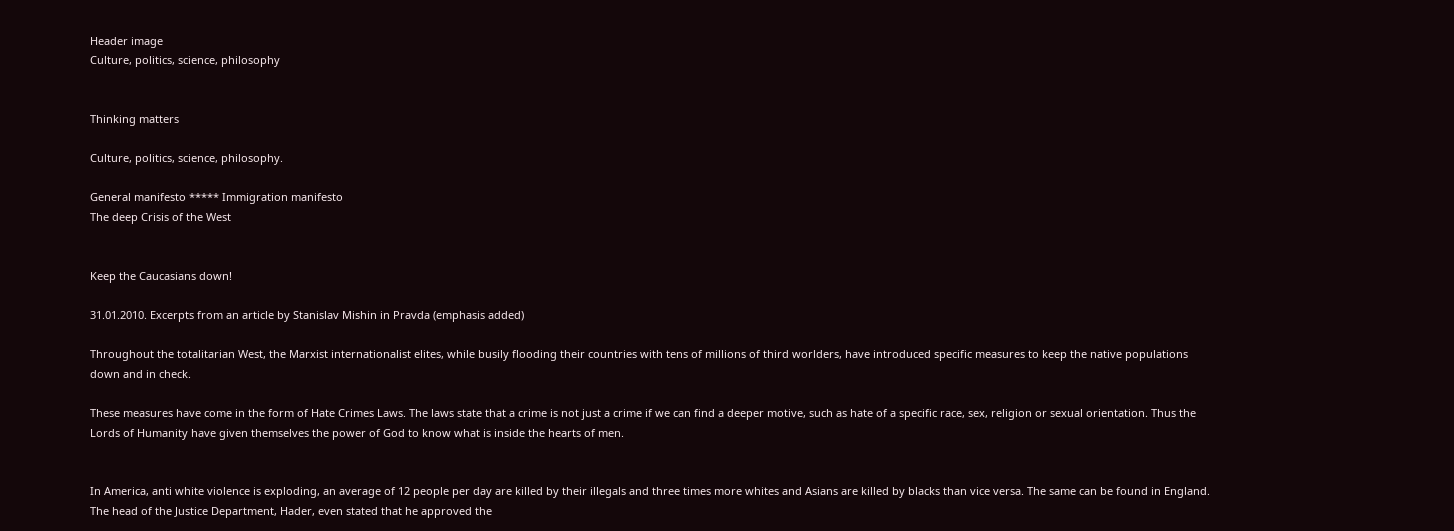Header image
Culture, politics, science, philosophy


Thinking matters

Culture, politics, science, philosophy.

General manifesto ***** Immigration manifesto
The deep Crisis of the West


Keep the Caucasians down!

31.01.2010. Excerpts from an article by Stanislav Mishin in Pravda (emphasis added)

Throughout the totalitarian West, the Marxist internationalist elites, while busily flooding their countries with tens of millions of third worlders, have introduced specific measures to keep the native populations down and in check.

These measures have come in the form of Hate Crimes Laws. The laws state that a crime is not just a crime if we can find a deeper motive, such as hate of a specific race, sex, religion or sexual orientation. Thus the Lords of Humanity have given themselves the power of God to know what is inside the hearts of men.


In America, anti white violence is exploding, an average of 12 people per day are killed by their illegals and three times more whites and Asians are killed by blacks than vice versa. The same can be found in England. The head of the Justice Department, Hader, even stated that he approved the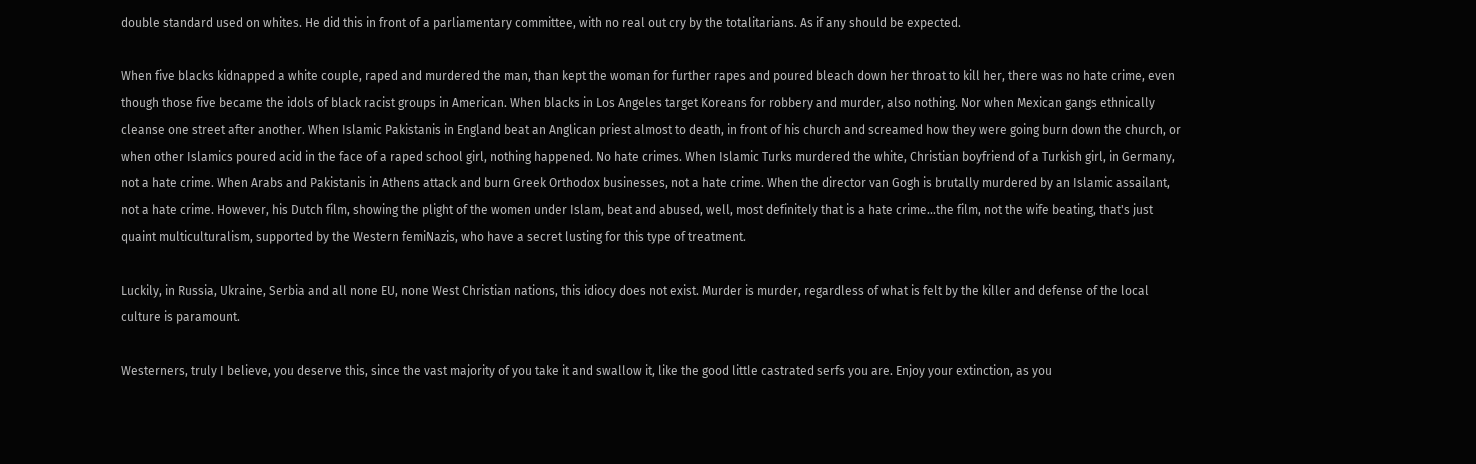double standard used on whites. He did this in front of a parliamentary committee, with no real out cry by the totalitarians. As if any should be expected.

When five blacks kidnapped a white couple, raped and murdered the man, than kept the woman for further rapes and poured bleach down her throat to kill her, there was no hate crime, even though those five became the idols of black racist groups in American. When blacks in Los Angeles target Koreans for robbery and murder, also nothing. Nor when Mexican gangs ethnically cleanse one street after another. When Islamic Pakistanis in England beat an Anglican priest almost to death, in front of his church and screamed how they were going burn down the church, or when other Islamics poured acid in the face of a raped school girl, nothing happened. No hate crimes. When Islamic Turks murdered the white, Christian boyfriend of a Turkish girl, in Germany, not a hate crime. When Arabs and Pakistanis in Athens attack and burn Greek Orthodox businesses, not a hate crime. When the director van Gogh is brutally murdered by an Islamic assailant, not a hate crime. However, his Dutch film, showing the plight of the women under Islam, beat and abused, well, most definitely that is a hate crime...the film, not the wife beating, that's just quaint multiculturalism, supported by the Western femiNazis, who have a secret lusting for this type of treatment.

Luckily, in Russia, Ukraine, Serbia and all none EU, none West Christian nations, this idiocy does not exist. Murder is murder, regardless of what is felt by the killer and defense of the local culture is paramount.

Westerners, truly I believe, you deserve this, since the vast majority of you take it and swallow it, like the good little castrated serfs you are. Enjoy your extinction, as you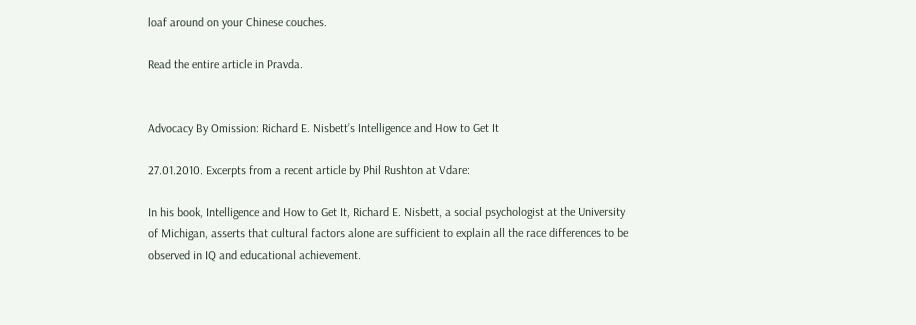loaf around on your Chinese couches.

Read the entire article in Pravda.


Advocacy By Omission: Richard E. Nisbett’s Intelligence and How to Get It

27.01.2010. Excerpts from a recent article by Phil Rushton at Vdare:

In his book, Intelligence and How to Get It, Richard E. Nisbett, a social psychologist at the University of Michigan, asserts that cultural factors alone are sufficient to explain all the race differences to be observed in IQ and educational achievement.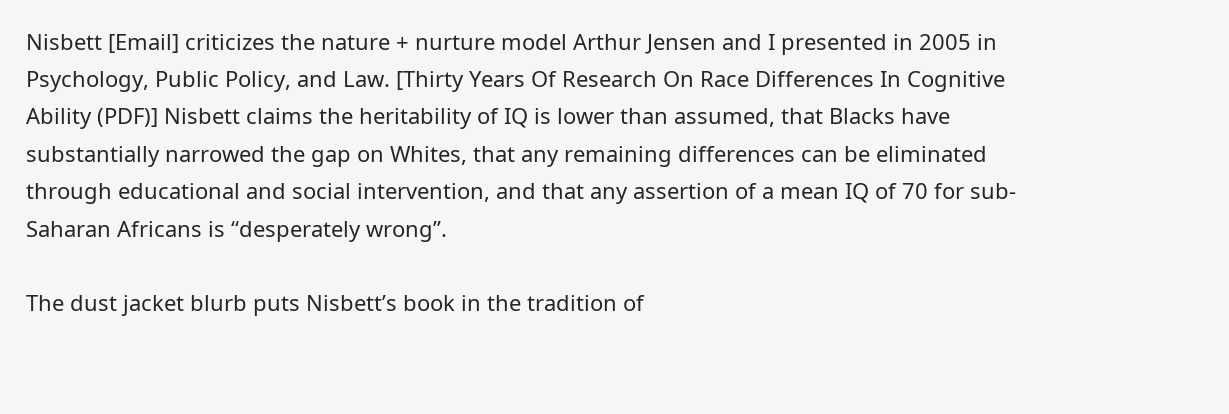Nisbett [Email] criticizes the nature + nurture model Arthur Jensen and I presented in 2005 in Psychology, Public Policy, and Law. [Thirty Years Of Research On Race Differences In Cognitive Ability (PDF)] Nisbett claims the heritability of IQ is lower than assumed, that Blacks have substantially narrowed the gap on Whites, that any remaining differences can be eliminated through educational and social intervention, and that any assertion of a mean IQ of 70 for sub-Saharan Africans is “desperately wrong”.

The dust jacket blurb puts Nisbett’s book in the tradition of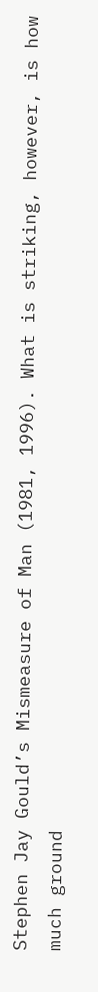Stephen Jay Gould’s Mismeasure of Man (1981, 1996). What is striking, however, is how much ground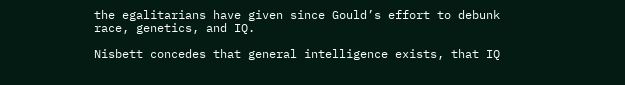the egalitarians have given since Gould’s effort to debunk race, genetics, and IQ.

Nisbett concedes that general intelligence exists, that IQ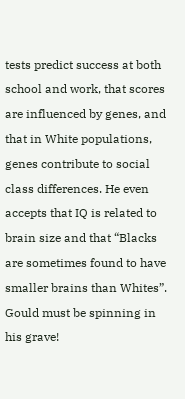tests predict success at both school and work, that scores are influenced by genes, and that in White populations, genes contribute to social class differences. He even accepts that IQ is related to brain size and that “Blacks are sometimes found to have smaller brains than Whites”. Gould must be spinning in his grave!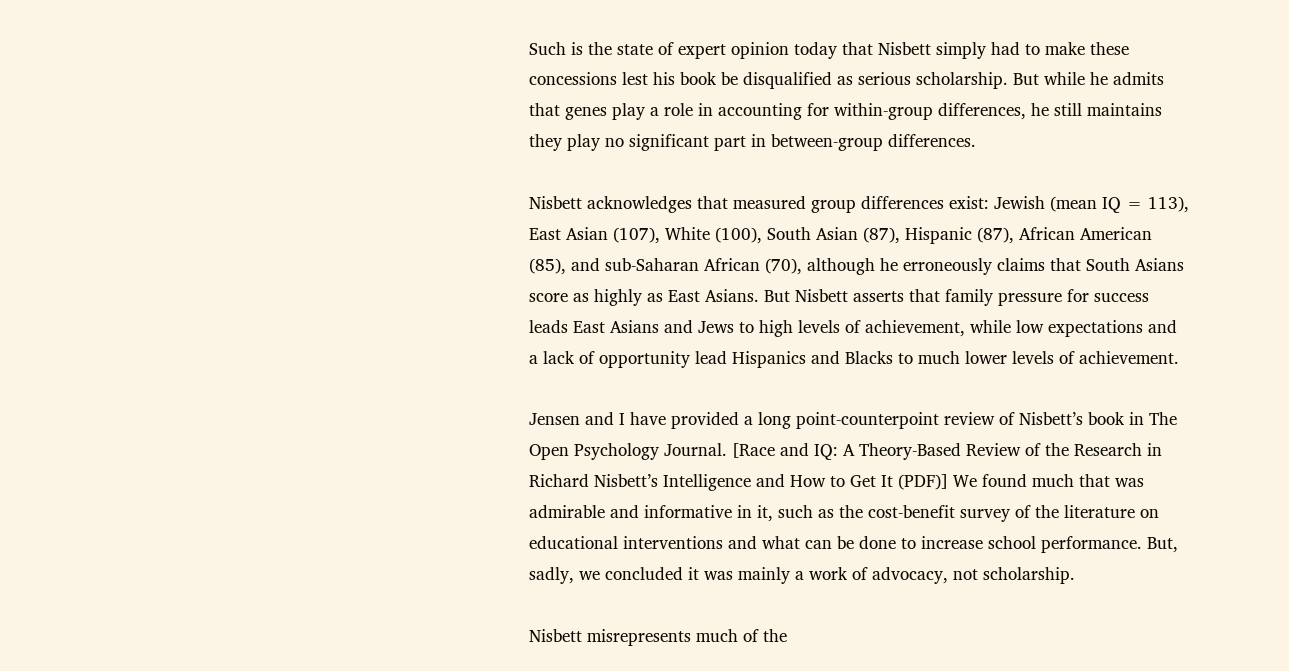Such is the state of expert opinion today that Nisbett simply had to make these concessions lest his book be disqualified as serious scholarship. But while he admits that genes play a role in accounting for within-group differences, he still maintains they play no significant part in between-group differences.

Nisbett acknowledges that measured group differences exist: Jewish (mean IQ = 113), East Asian (107), White (100), South Asian (87), Hispanic (87), African American (85), and sub-Saharan African (70), although he erroneously claims that South Asians score as highly as East Asians. But Nisbett asserts that family pressure for success leads East Asians and Jews to high levels of achievement, while low expectations and a lack of opportunity lead Hispanics and Blacks to much lower levels of achievement.

Jensen and I have provided a long point-counterpoint review of Nisbett’s book in The Open Psychology Journal. [Race and IQ: A Theory-Based Review of the Research in Richard Nisbett’s Intelligence and How to Get It (PDF)] We found much that was admirable and informative in it, such as the cost-benefit survey of the literature on educational interventions and what can be done to increase school performance. But, sadly, we concluded it was mainly a work of advocacy, not scholarship.

Nisbett misrepresents much of the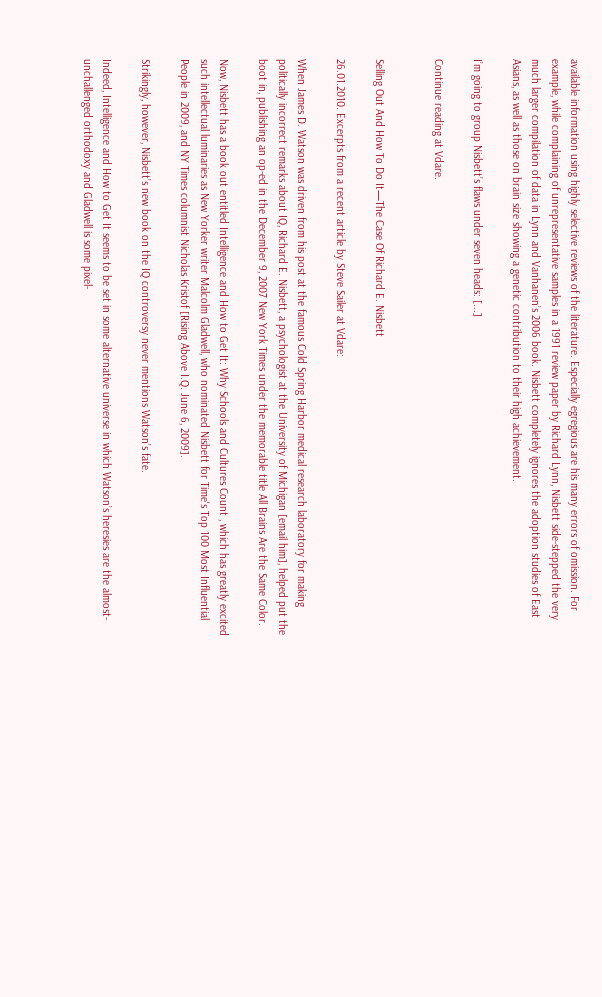available information using highly selective reviews of the literature. Especially egregious are his many errors of omission. For example, while complaining of unrepresentative samples in a 1991 review paper by Richard Lynn, Nisbett side-stepped the very much larger compilation of data in Lynn and Vanhanen’s 2006 book. Nisbett completely ignores the adoption studies of East Asians, as well as those on brain size showing a genetic contribution to their high achievement.

I’m going to group Nisbett’s flaws under seven heads: [...]

Continue reading at Vdare.


Selling Out And How To Do It—The Case Of Richard E. Nisbett

26.01.2010. Excerpts from a recent article by Steve Sailer at Vdare:

When James D. Watson was driven from his post at the famous Cold Spring Harbor medical research laboratory for making politically incorrect remarks about IQ, Richard E. Nisbett, a psychologist at the University of Michigan [email him], helped put the boot in, publishing an op-ed in the December 9, 2007 New York Times under the memorable title All Brains Are the Same Color.

Now, Nisbett has a book out entitled Intelligence and How to Get It: Why Schools and Cultures Count , which has greatly excited such intellectual luminaries as New Yorker writer Malcolm Gladwell, who nominated Nisbett for Time's Top 100 Most Influential People in 2009, and NY Times columnist Nicholas Kristof [Rising Above I.Q. June 6, 2009].

Strikingly, however, Nisbett’s new book on the IQ controversy never mentions Watson’s fate.

Indeed, Intelligence and How to Get It seems to be set in some alternative universe in which Watson’s heresies are the almost-unchallenged orthodoxy and Gladwell is some pixel-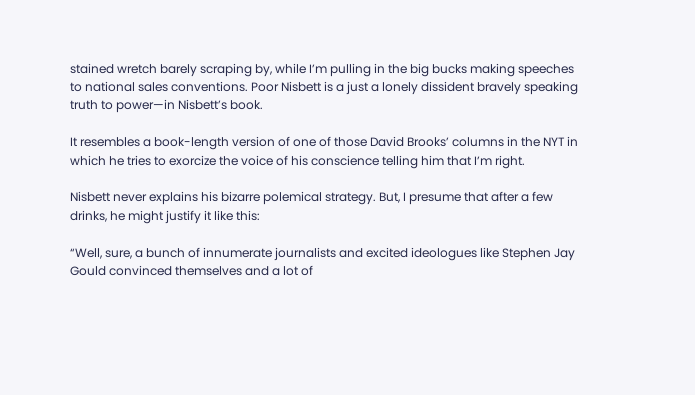stained wretch barely scraping by, while I’m pulling in the big bucks making speeches to national sales conventions. Poor Nisbett is a just a lonely dissident bravely speaking truth to power—in Nisbett’s book.

It resembles a book-length version of one of those David Brooks’ columns in the NYT in which he tries to exorcize the voice of his conscience telling him that I’m right.

Nisbett never explains his bizarre polemical strategy. But, I presume that after a few drinks, he might justify it like this:

“Well, sure, a bunch of innumerate journalists and excited ideologues like Stephen Jay Gould convinced themselves and a lot of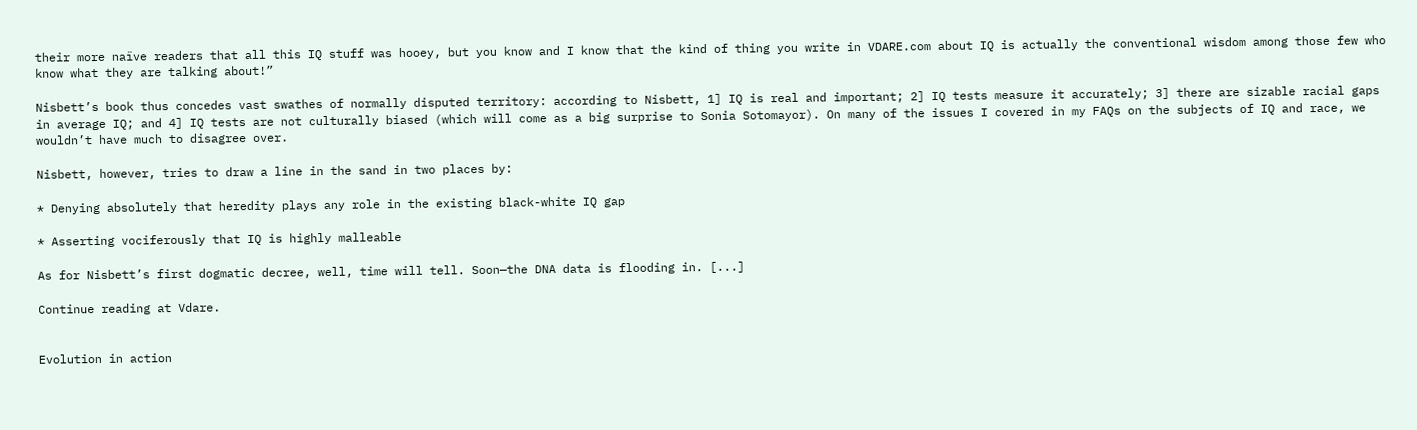their more naïve readers that all this IQ stuff was hooey, but you know and I know that the kind of thing you write in VDARE.com about IQ is actually the conventional wisdom among those few who know what they are talking about!”

Nisbett’s book thus concedes vast swathes of normally disputed territory: according to Nisbett, 1] IQ is real and important; 2] IQ tests measure it accurately; 3] there are sizable racial gaps in average IQ; and 4] IQ tests are not culturally biased (which will come as a big surprise to Sonia Sotomayor). On many of the issues I covered in my FAQs on the subjects of IQ and race, we wouldn’t have much to disagree over.

Nisbett, however, tries to draw a line in the sand in two places by:

* Denying absolutely that heredity plays any role in the existing black-white IQ gap

* Asserting vociferously that IQ is highly malleable

As for Nisbett’s first dogmatic decree, well, time will tell. Soon—the DNA data is flooding in. [...]

Continue reading at Vdare.


Evolution in action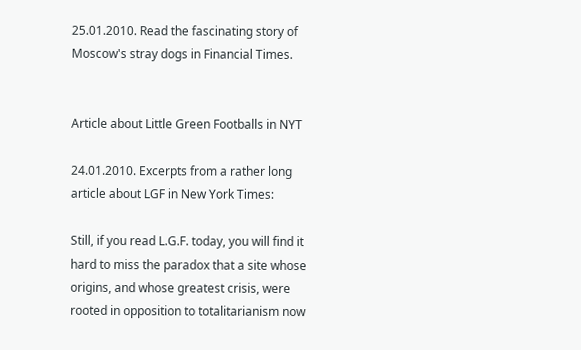25.01.2010. Read the fascinating story of Moscow's stray dogs in Financial Times.


Article about Little Green Footballs in NYT

24.01.2010. Excerpts from a rather long article about LGF in New York Times:

Still, if you read L.G.F. today, you will find it hard to miss the paradox that a site whose origins, and whose greatest crisis, were rooted in opposition to totalitarianism now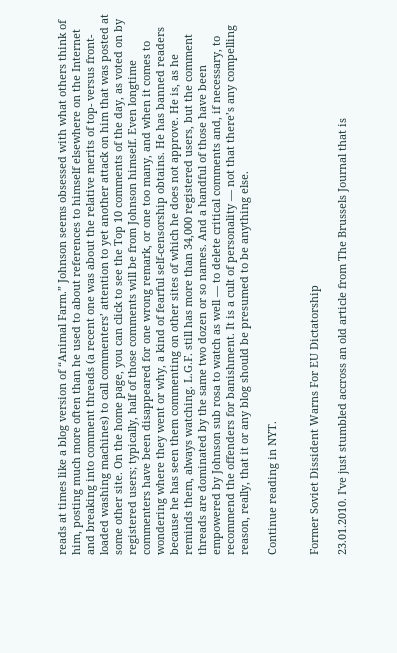reads at times like a blog version of “Animal Farm.” Johnson seems obsessed with what others think of him, posting much more often than he used to about references to himself elsewhere on the Internet and breaking into comment threads (a recent one was about the relative merits of top- versus front-loaded washing machines) to call commenters’ attention to yet another attack on him that was posted at some other site. On the home page, you can click to see the Top 10 comments of the day, as voted on by registered users; typically, half of those comments will be from Johnson himself. Even longtime commenters have been disappeared for one wrong remark, or one too many, and when it comes to wondering where they went or why, a kind of fearful self-censorship obtains. He has banned readers because he has seen them commenting on other sites of which he does not approve. He is, as he reminds them, always watching. L.G.F. still has more than 34,000 registered users, but the comment threads are dominated by the same two dozen or so names. And a handful of those have been empowered by Johnson sub rosa to watch as well — to delete critical comments and, if necessary, to recommend the offenders for banishment. It is a cult of personality — not that there’s any compelling reason, really, that it or any blog should be presumed to be anything else.

Continue reading in NYT.


Former Soviet Dissident Warns For EU Dictatorship

23.01.2010. I've just stumbled accross an old article from The Brussels Journal that is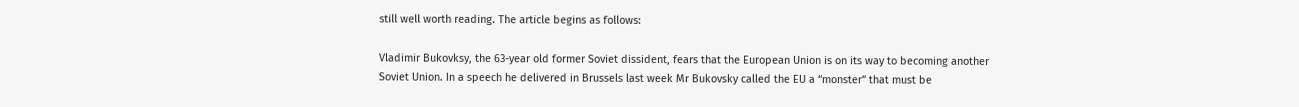still well worth reading. The article begins as follows:

Vladimir Bukovksy, the 63-year old former Soviet dissident, fears that the European Union is on its way to becoming another Soviet Union. In a speech he delivered in Brussels last week Mr Bukovsky called the EU a “monster” that must be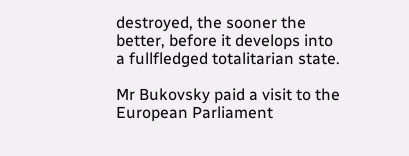destroyed, the sooner the better, before it develops into a fullfledged totalitarian state.

Mr Bukovsky paid a visit to the European Parliament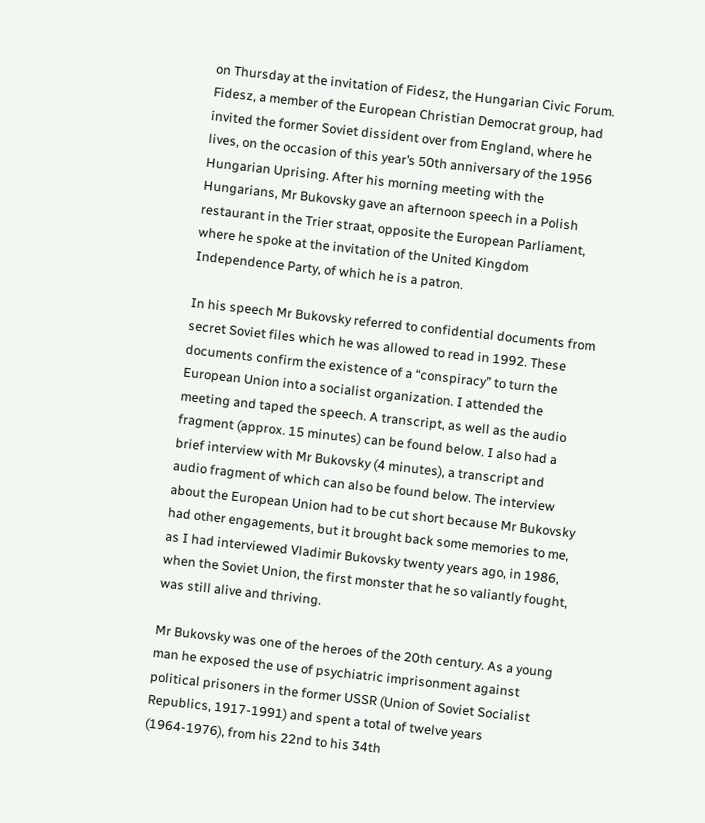on Thursday at the invitation of Fidesz, the Hungarian Civic Forum. Fidesz, a member of the European Christian Democrat group, had invited the former Soviet dissident over from England, where he lives, on the occasion of this year’s 50th anniversary of the 1956 Hungarian Uprising. After his morning meeting with the Hungarians, Mr Bukovsky gave an afternoon speech in a Polish restaurant in the Trier straat, opposite the European Parliament, where he spoke at the invitation of the United Kingdom Independence Party, of which he is a patron.

In his speech Mr Bukovsky referred to confidential documents from secret Soviet files which he was allowed to read in 1992. These documents confirm the existence of a “conspiracy” to turn the European Union into a socialist organization. I attended the meeting and taped the speech. A transcript, as well as the audio fragment (approx. 15 minutes) can be found below. I also had a brief interview with Mr Bukovsky (4 minutes), a transcript and audio fragment of which can also be found below. The interview about the European Union had to be cut short because Mr Bukovsky had other engagements, but it brought back some memories to me, as I had interviewed Vladimir Bukovsky twenty years ago, in 1986, when the Soviet Union, the first monster that he so valiantly fought, was still alive and thriving.

Mr Bukovsky was one of the heroes of the 20th century. As a young man he exposed the use of psychiatric imprisonment against political prisoners in the former USSR (Union of Soviet Socialist Republics, 1917-1991) and spent a total of twelve years (1964-1976), from his 22nd to his 34th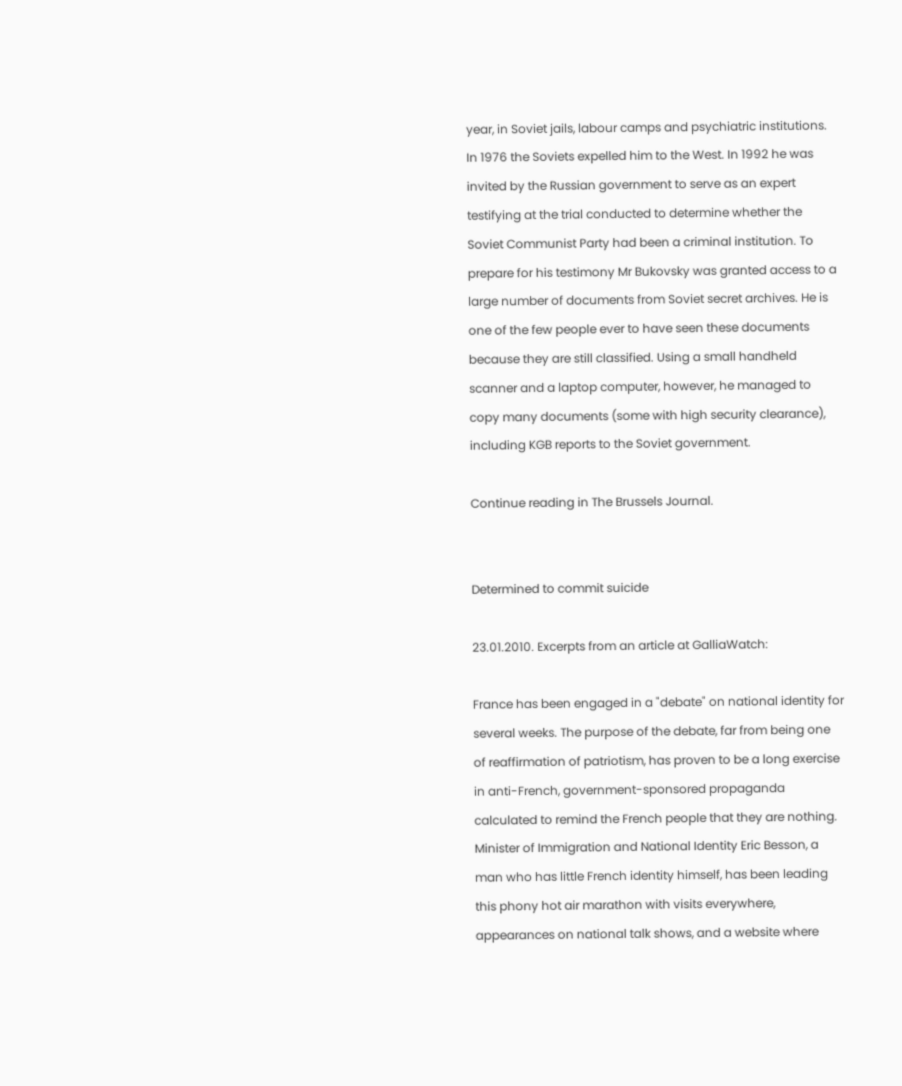year, in Soviet jails, labour camps and psychiatric institutions. In 1976 the Soviets expelled him to the West. In 1992 he was invited by the Russian government to serve as an expert testifying at the trial conducted to determine whether the Soviet Communist Party had been a criminal institution. To prepare for his testimony Mr Bukovsky was granted access to a large number of documents from Soviet secret archives. He is one of the few people ever to have seen these documents because they are still classified. Using a small handheld scanner and a laptop computer, however, he managed to copy many documents (some with high security clearance), including KGB reports to the Soviet government.

Continue reading in The Brussels Journal.


Determined to commit suicide

23.01.2010. Excerpts from an article at GalliaWatch:

France has been engaged in a "debate" on national identity for several weeks. The purpose of the debate, far from being one of reaffirmation of patriotism, has proven to be a long exercise in anti-French, government-sponsored propaganda calculated to remind the French people that they are nothing. Minister of Immigration and National Identity Eric Besson, a man who has little French identity himself, has been leading this phony hot air marathon with visits everywhere, appearances on national talk shows, and a website where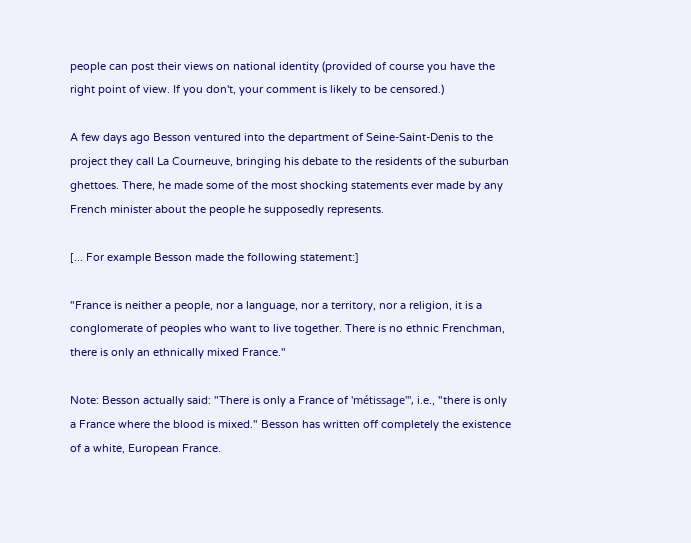people can post their views on national identity (provided of course you have the right point of view. If you don't, your comment is likely to be censored.)

A few days ago Besson ventured into the department of Seine-Saint-Denis to the project they call La Courneuve, bringing his debate to the residents of the suburban ghettoes. There, he made some of the most shocking statements ever made by any French minister about the people he supposedly represents.

[... For example Besson made the following statement:]

"France is neither a people, nor a language, nor a territory, nor a religion, it is a conglomerate of peoples who want to live together. There is no ethnic Frenchman, there is only an ethnically mixed France."

Note: Besson actually said: "There is only a France of 'métissage'", i.e., "there is only a France where the blood is mixed." Besson has written off completely the existence of a white, European France.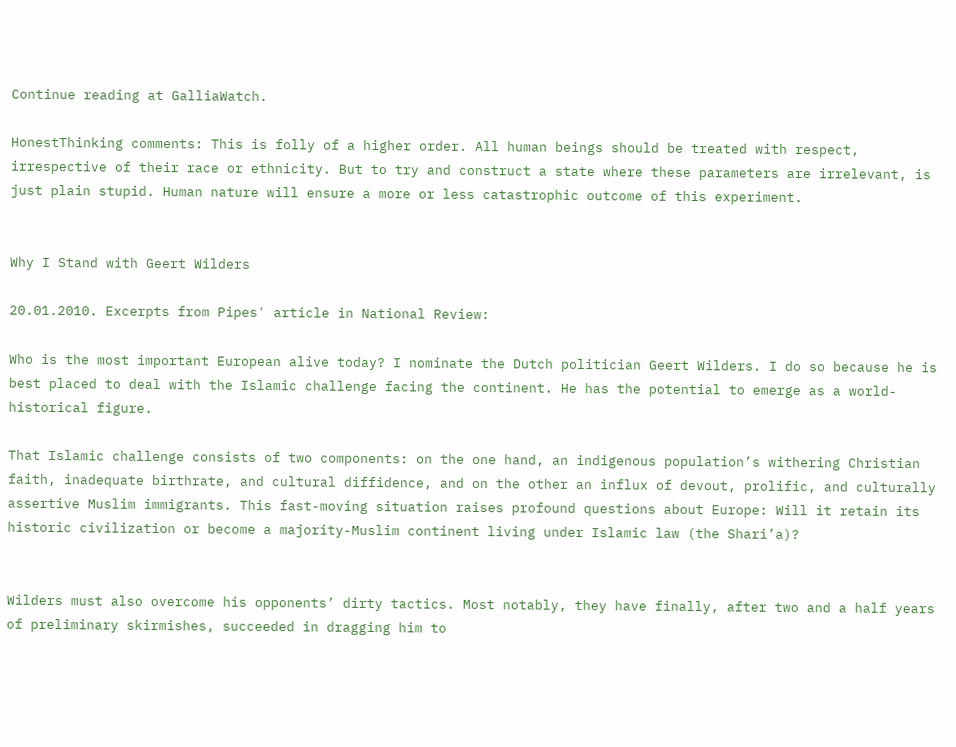Continue reading at GalliaWatch.

HonestThinking comments: This is folly of a higher order. All human beings should be treated with respect, irrespective of their race or ethnicity. But to try and construct a state where these parameters are irrelevant, is just plain stupid. Human nature will ensure a more or less catastrophic outcome of this experiment.


Why I Stand with Geert Wilders

20.01.2010. Excerpts from Pipes' article in National Review:

Who is the most important European alive today? I nominate the Dutch politician Geert Wilders. I do so because he is best placed to deal with the Islamic challenge facing the continent. He has the potential to emerge as a world-historical figure.

That Islamic challenge consists of two components: on the one hand, an indigenous population’s withering Christian faith, inadequate birthrate, and cultural diffidence, and on the other an influx of devout, prolific, and culturally assertive Muslim immigrants. This fast-moving situation raises profound questions about Europe: Will it retain its historic civilization or become a majority-Muslim continent living under Islamic law (the Shari’a)?


Wilders must also overcome his opponents’ dirty tactics. Most notably, they have finally, after two and a half years of preliminary skirmishes, succeeded in dragging him to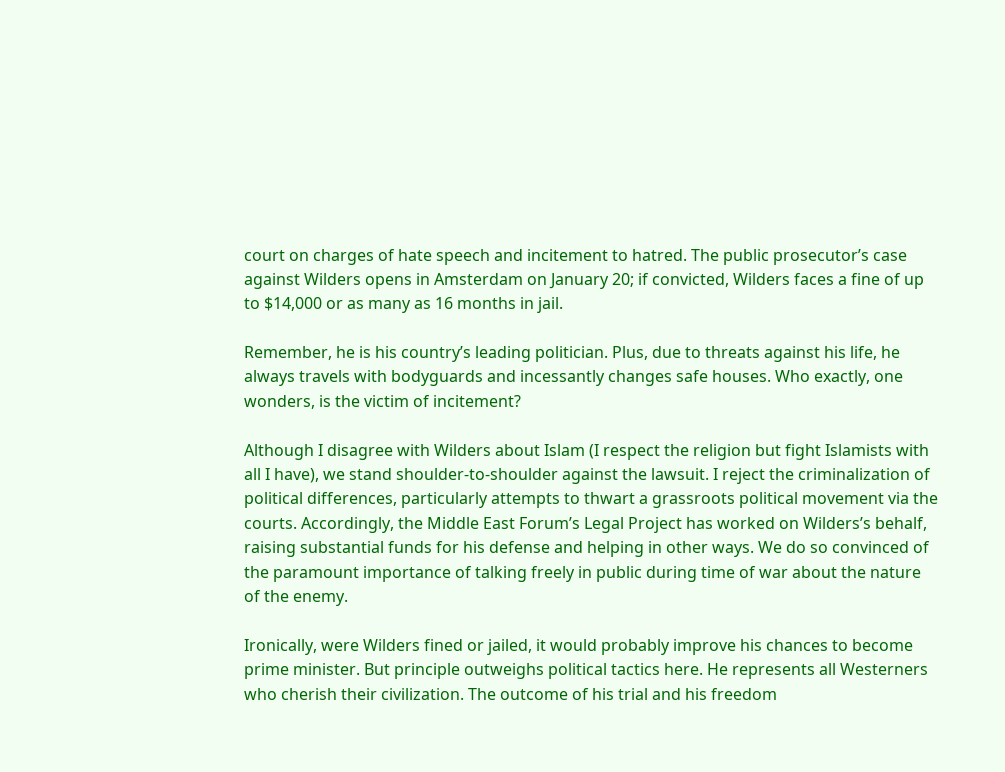court on charges of hate speech and incitement to hatred. The public prosecutor’s case against Wilders opens in Amsterdam on January 20; if convicted, Wilders faces a fine of up to $14,000 or as many as 16 months in jail.

Remember, he is his country’s leading politician. Plus, due to threats against his life, he always travels with bodyguards and incessantly changes safe houses. Who exactly, one wonders, is the victim of incitement?

Although I disagree with Wilders about Islam (I respect the religion but fight Islamists with all I have), we stand shoulder-to-shoulder against the lawsuit. I reject the criminalization of political differences, particularly attempts to thwart a grassroots political movement via the courts. Accordingly, the Middle East Forum’s Legal Project has worked on Wilders’s behalf, raising substantial funds for his defense and helping in other ways. We do so convinced of the paramount importance of talking freely in public during time of war about the nature of the enemy.

Ironically, were Wilders fined or jailed, it would probably improve his chances to become prime minister. But principle outweighs political tactics here. He represents all Westerners who cherish their civilization. The outcome of his trial and his freedom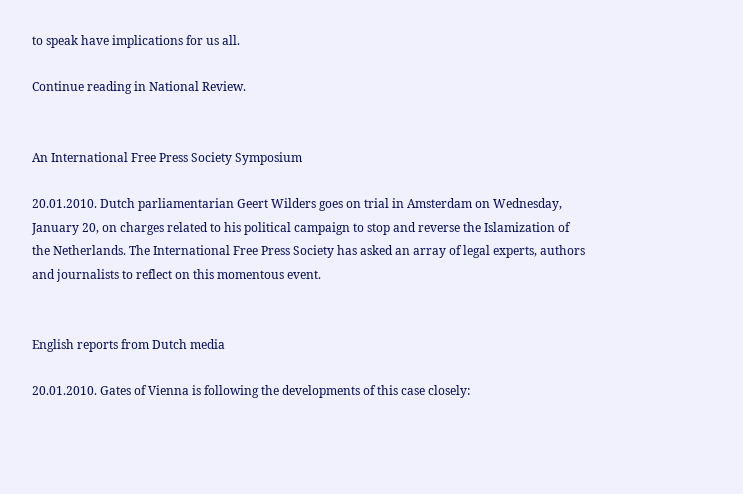to speak have implications for us all.

Continue reading in National Review.


An International Free Press Society Symposium

20.01.2010. Dutch parliamentarian Geert Wilders goes on trial in Amsterdam on Wednesday, January 20, on charges related to his political campaign to stop and reverse the Islamization of the Netherlands. The International Free Press Society has asked an array of legal experts, authors and journalists to reflect on this momentous event.


English reports from Dutch media

20.01.2010. Gates of Vienna is following the developments of this case closely: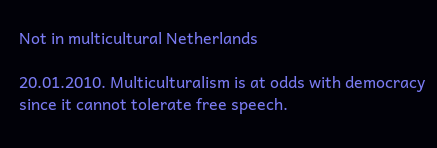Not in multicultural Netherlands

20.01.2010. Multiculturalism is at odds with democracy since it cannot tolerate free speech.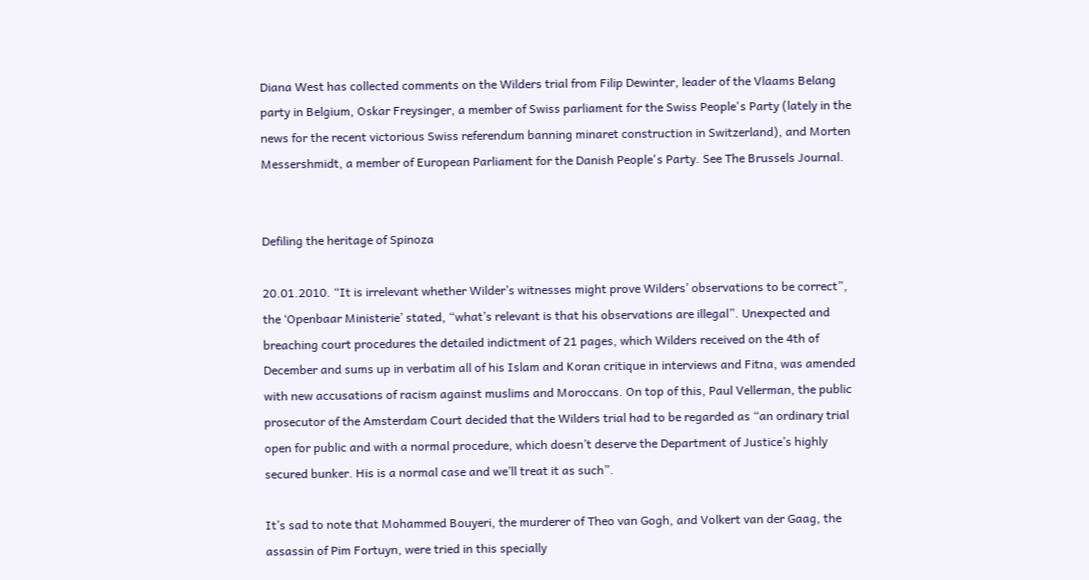Diana West has collected comments on the Wilders trial from Filip Dewinter, leader of the Vlaams Belang party in Belgium, Oskar Freysinger, a member of Swiss parliament for the Swiss People's Party (lately in the news for the recent victorious Swiss referendum banning minaret construction in Switzerland), and Morten Messershmidt, a member of European Parliament for the Danish People's Party. See The Brussels Journal.


Defiling the heritage of Spinoza

20.01.2010. “It is irrelevant whether Wilder’s witnesses might prove Wilders’ observations to be correct”, the ‘Openbaar Ministerie’ stated, “what’s relevant is that his observations are illegal”. Unexpected and breaching court procedures the detailed indictment of 21 pages, which Wilders received on the 4th of December and sums up in verbatim all of his Islam and Koran critique in interviews and Fitna, was amended with new accusations of racism against muslims and Moroccans. On top of this, Paul Vellerman, the public prosecutor of the Amsterdam Court decided that the Wilders trial had to be regarded as “an ordinary trial open for public and with a normal procedure, which doesn’t deserve the Department of Justice’s highly secured bunker. His is a normal case and we’ll treat it as such”.

It’s sad to note that Mohammed Bouyeri, the murderer of Theo van Gogh, and Volkert van der Gaag, the assassin of Pim Fortuyn, were tried in this specially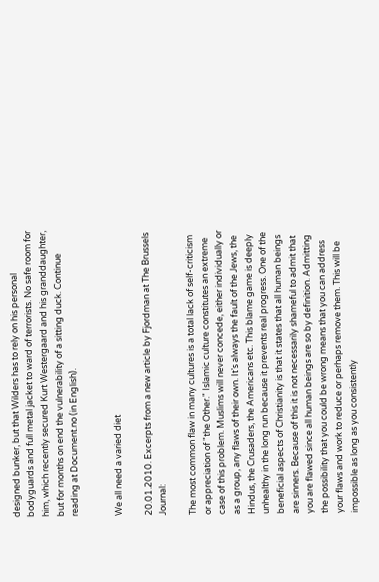designed bunker, but that Wilders has to rely on his personal bodyguards and full metal jacket to ward of terrorists. No safe room for him, which recently secured Kurt Westergaard and his granddaughter, but for months on end the vulnerability of a sitting duck. Continue reading at Document.no (in English).


We all need a varied diet

20.01.2010. Excerpts from a new article by Fjordman at The Brussels Journal:

The most common flaw in many cultures is a total lack of self-criticism or appreciation of "the Other." Islamic culture constitutes an extreme case of this problem. Muslims will never concede, either individually or as a group, any flaws of their own. It’s always the fault of the Jews, the Hindus, the Crusaders, the Americans etc. This blame game is deeply unhealthy in the long run because it prevents real progress. One of the beneficial aspects of Christianity is that it states that all human beings are sinners. Because of this it is not necessarily shameful to admit that you are flawed since all human beings are so by definition. Admitting the possibility that you could be wrong means that you can address your flaws and work to reduce or perhaps remove them. This will be impossible as long as you consistently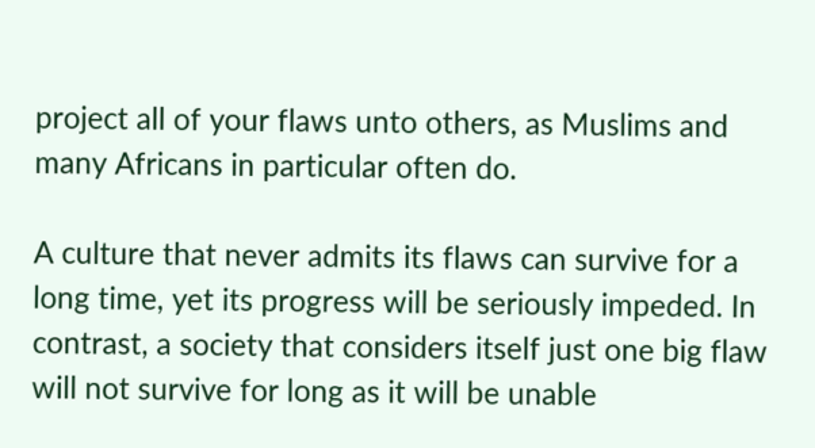project all of your flaws unto others, as Muslims and many Africans in particular often do.

A culture that never admits its flaws can survive for a long time, yet its progress will be seriously impeded. In contrast, a society that considers itself just one big flaw will not survive for long as it will be unable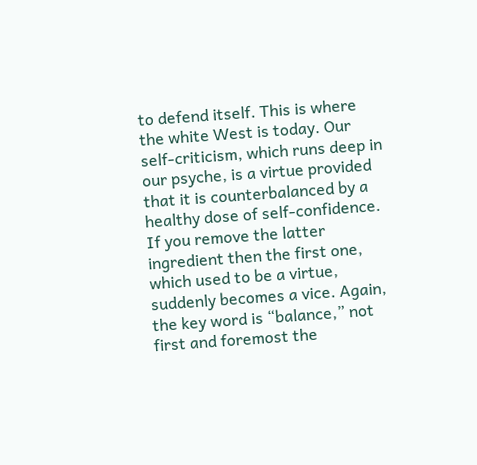to defend itself. This is where the white West is today. Our self-criticism, which runs deep in our psyche, is a virtue provided that it is counterbalanced by a healthy dose of self-confidence. If you remove the latter ingredient then the first one, which used to be a virtue, suddenly becomes a vice. Again, the key word is “balance,” not first and foremost the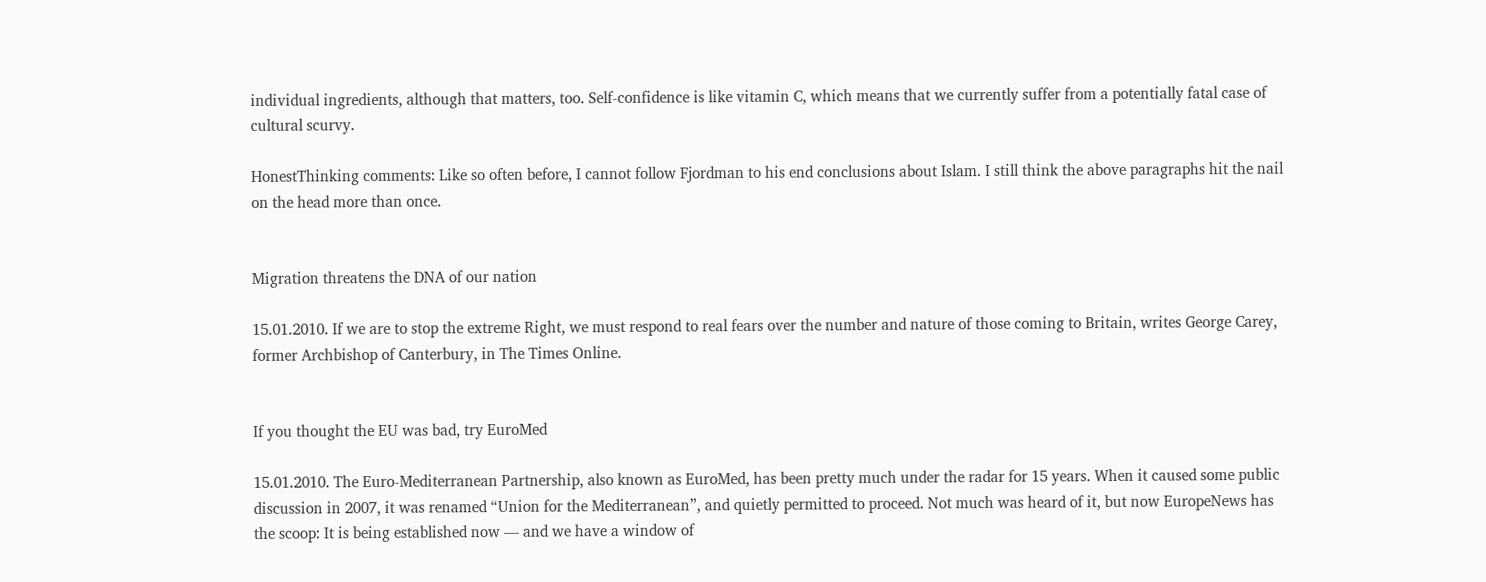individual ingredients, although that matters, too. Self-confidence is like vitamin C, which means that we currently suffer from a potentially fatal case of cultural scurvy.

HonestThinking comments: Like so often before, I cannot follow Fjordman to his end conclusions about Islam. I still think the above paragraphs hit the nail on the head more than once.


Migration threatens the DNA of our nation

15.01.2010. If we are to stop the extreme Right, we must respond to real fears over the number and nature of those coming to Britain, writes George Carey, former Archbishop of Canterbury, in The Times Online.


If you thought the EU was bad, try EuroMed

15.01.2010. The Euro-Mediterranean Partnership, also known as EuroMed, has been pretty much under the radar for 15 years. When it caused some public discussion in 2007, it was renamed “Union for the Mediterranean”, and quietly permitted to proceed. Not much was heard of it, but now EuropeNews has the scoop: It is being established now — and we have a window of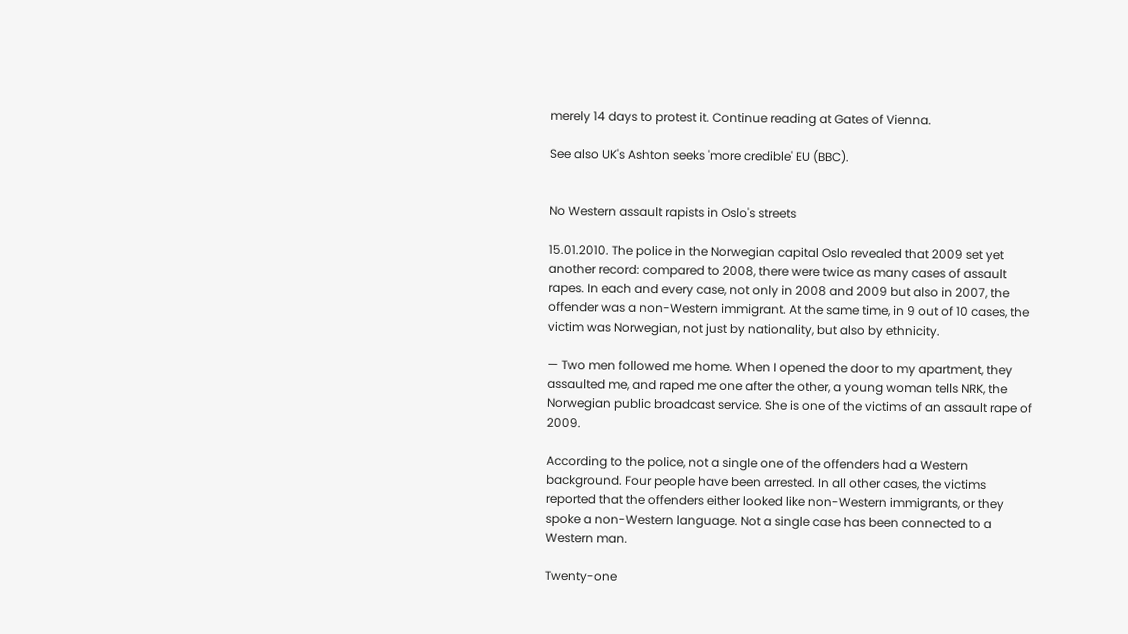merely 14 days to protest it. Continue reading at Gates of Vienna.

See also UK's Ashton seeks 'more credible' EU (BBC).


No Western assault rapists in Oslo's streets

15.01.2010. The police in the Norwegian capital Oslo revealed that 2009 set yet another record: compared to 2008, there were twice as many cases of assault rapes. In each and every case, not only in 2008 and 2009 but also in 2007, the offender was a non-Western immigrant. At the same time, in 9 out of 10 cases, the victim was Norwegian, not just by nationality, but also by ethnicity.

— Two men followed me home. When I opened the door to my apartment, they assaulted me, and raped me one after the other, a young woman tells NRK, the Norwegian public broadcast service. She is one of the victims of an assault rape of 2009.

According to the police, not a single one of the offenders had a Western background. Four people have been arrested. In all other cases, the victims reported that the offenders either looked like non-Western immigrants, or they spoke a non-Western language. Not a single case has been connected to a Western man.

Twenty-one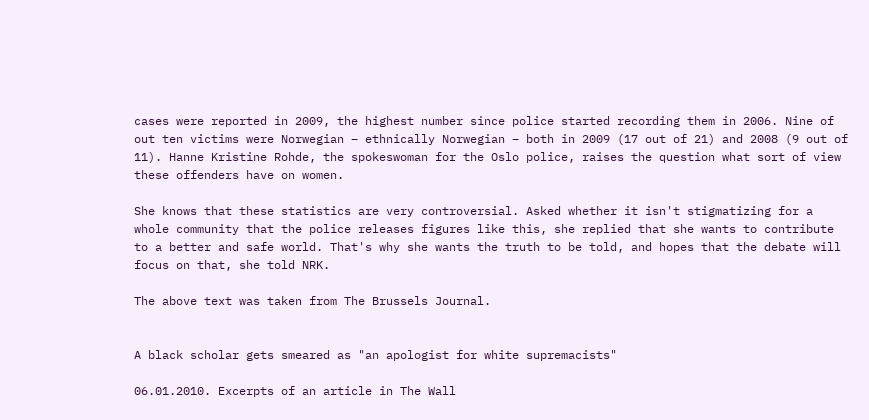cases were reported in 2009, the highest number since police started recording them in 2006. Nine of out ten victims were Norwegian – ethnically Norwegian – both in 2009 (17 out of 21) and 2008 (9 out of 11). Hanne Kristine Rohde, the spokeswoman for the Oslo police, raises the question what sort of view these offenders have on women.

She knows that these statistics are very controversial. Asked whether it isn't stigmatizing for a whole community that the police releases figures like this, she replied that she wants to contribute to a better and safe world. That's why she wants the truth to be told, and hopes that the debate will focus on that, she told NRK.

The above text was taken from The Brussels Journal.


A black scholar gets smeared as "an apologist for white supremacists"

06.01.2010. Excerpts of an article in The Wall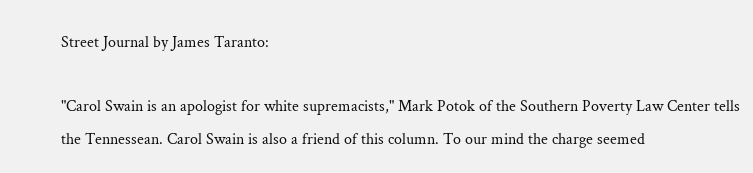Street Journal by James Taranto:

"Carol Swain is an apologist for white supremacists," Mark Potok of the Southern Poverty Law Center tells the Tennessean. Carol Swain is also a friend of this column. To our mind the charge seemed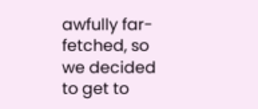awfully far-fetched, so we decided to get to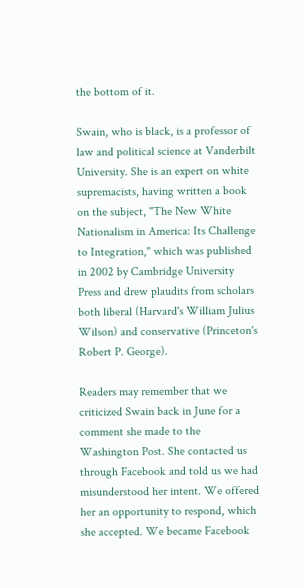the bottom of it.

Swain, who is black, is a professor of law and political science at Vanderbilt University. She is an expert on white supremacists, having written a book on the subject, "The New White Nationalism in America: Its Challenge to Integration," which was published in 2002 by Cambridge University Press and drew plaudits from scholars both liberal (Harvard's William Julius Wilson) and conservative (Princeton's Robert P. George).

Readers may remember that we criticized Swain back in June for a comment she made to the Washington Post. She contacted us through Facebook and told us we had misunderstood her intent. We offered her an opportunity to respond, which she accepted. We became Facebook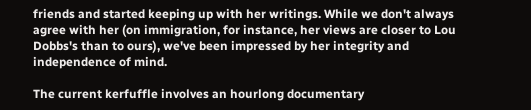friends and started keeping up with her writings. While we don't always agree with her (on immigration, for instance, her views are closer to Lou Dobbs's than to ours), we've been impressed by her integrity and independence of mind.

The current kerfuffle involves an hourlong documentary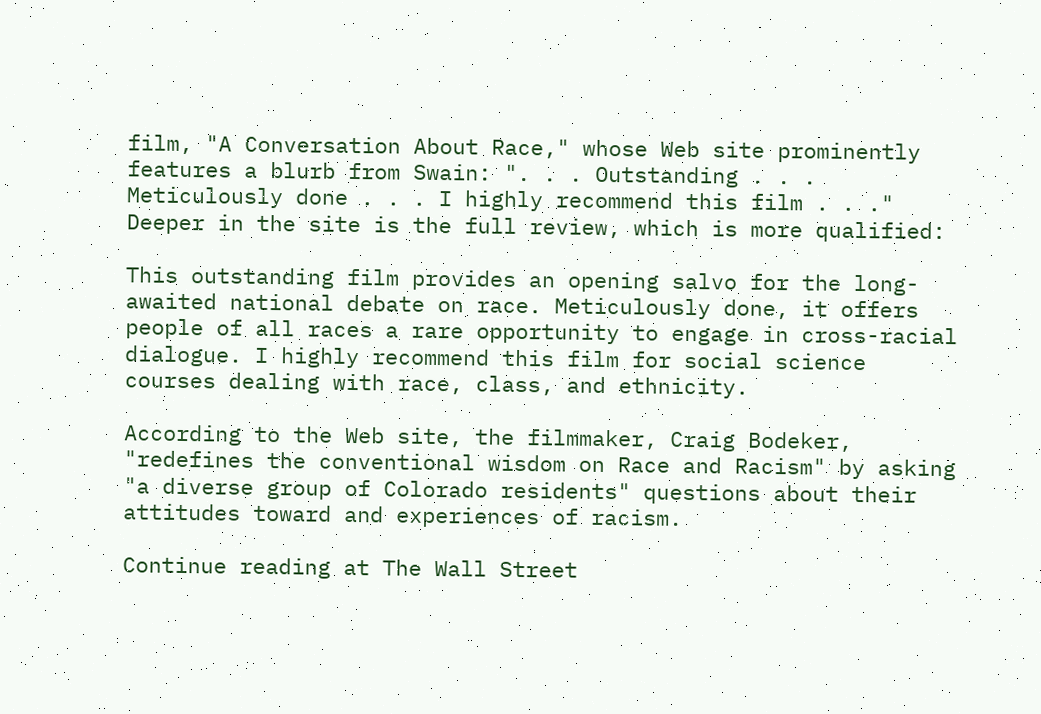film, "A Conversation About Race," whose Web site prominently features a blurb from Swain: ". . . Outstanding . . . Meticulously done . . . I highly recommend this film . . ." Deeper in the site is the full review, which is more qualified:

This outstanding film provides an opening salvo for the long-awaited national debate on race. Meticulously done, it offers people of all races a rare opportunity to engage in cross-racial dialogue. I highly recommend this film for social science courses dealing with race, class, and ethnicity.

According to the Web site, the filmmaker, Craig Bodeker, "redefines the conventional wisdom on Race and Racism" by asking "a diverse group of Colorado residents" questions about their attitudes toward and experiences of racism.

Continue reading at The Wall Street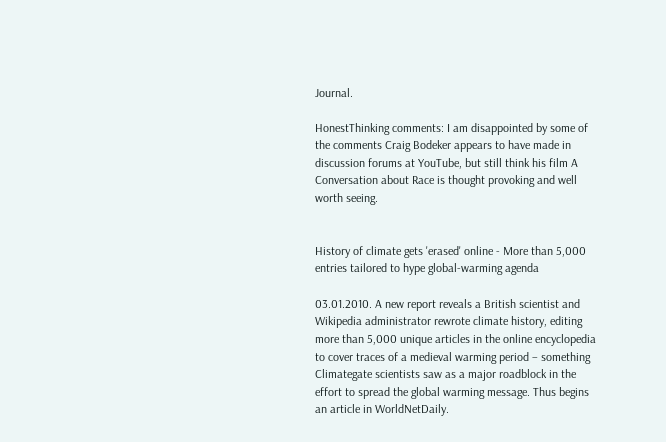Journal.

HonestThinking comments: I am disappointed by some of the comments Craig Bodeker appears to have made in discussion forums at YouTube, but still think his film A Conversation about Race is thought provoking and well worth seeing.


History of climate gets 'erased' online - More than 5,000 entries tailored to hype global-warming agenda

03.01.2010. A new report reveals a British scientist and Wikipedia administrator rewrote climate history, editing more than 5,000 unique articles in the online encyclopedia to cover traces of a medieval warming period – something Climategate scientists saw as a major roadblock in the effort to spread the global warming message. Thus begins an article in WorldNetDaily.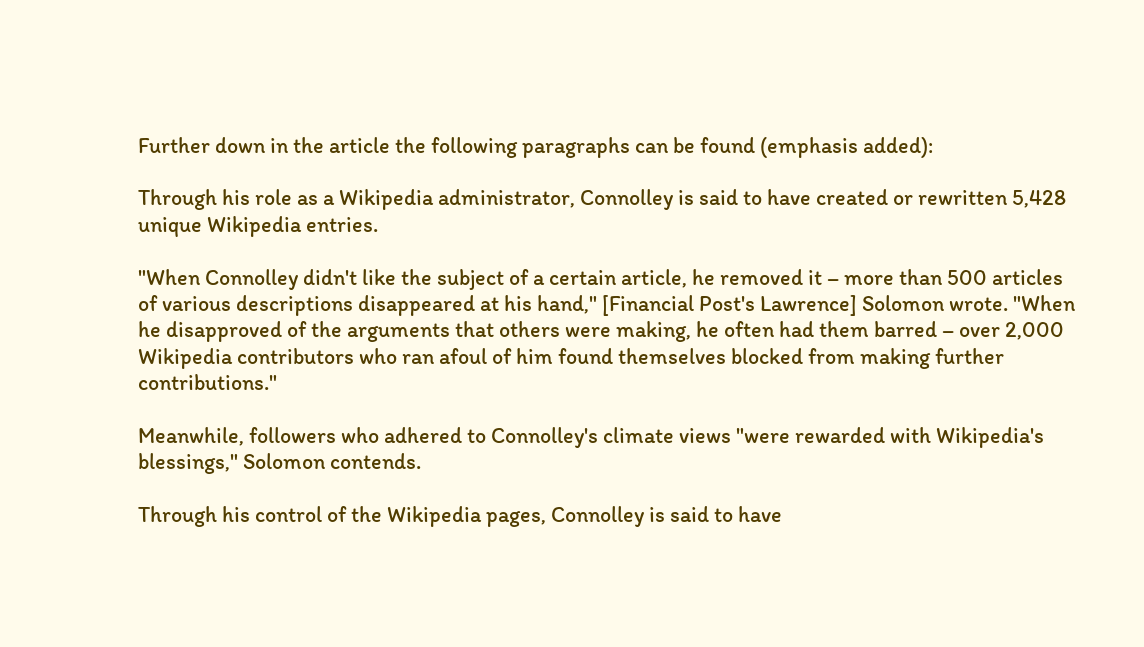Further down in the article the following paragraphs can be found (emphasis added):

Through his role as a Wikipedia administrator, Connolley is said to have created or rewritten 5,428 unique Wikipedia entries.

"When Connolley didn't like the subject of a certain article, he removed it – more than 500 articles of various descriptions disappeared at his hand," [Financial Post's Lawrence] Solomon wrote. "When he disapproved of the arguments that others were making, he often had them barred – over 2,000 Wikipedia contributors who ran afoul of him found themselves blocked from making further contributions."

Meanwhile, followers who adhered to Connolley's climate views "were rewarded with Wikipedia's blessings," Solomon contends.

Through his control of the Wikipedia pages, Connolley is said to have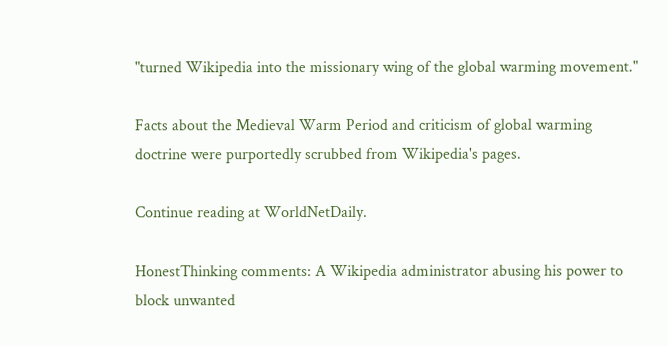"turned Wikipedia into the missionary wing of the global warming movement."

Facts about the Medieval Warm Period and criticism of global warming doctrine were purportedly scrubbed from Wikipedia's pages.

Continue reading at WorldNetDaily.

HonestThinking comments: A Wikipedia administrator abusing his power to block unwanted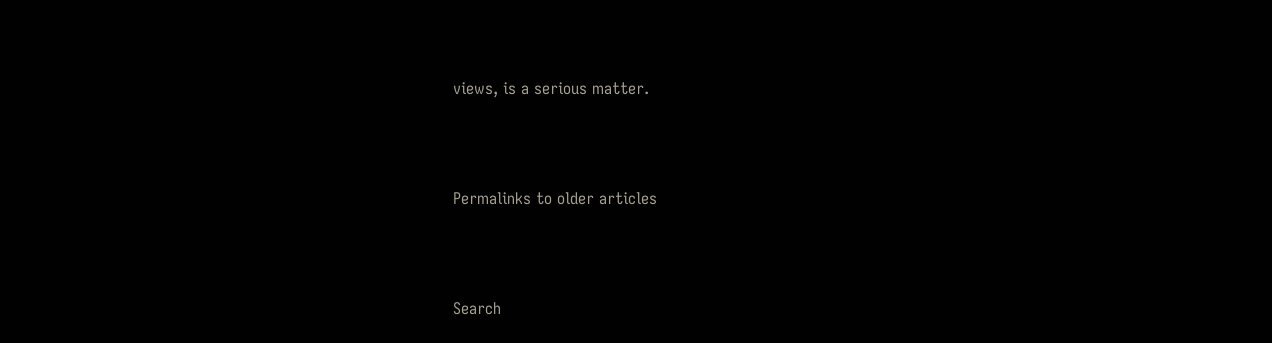views, is a serious matter.



Permalinks to older articles



Search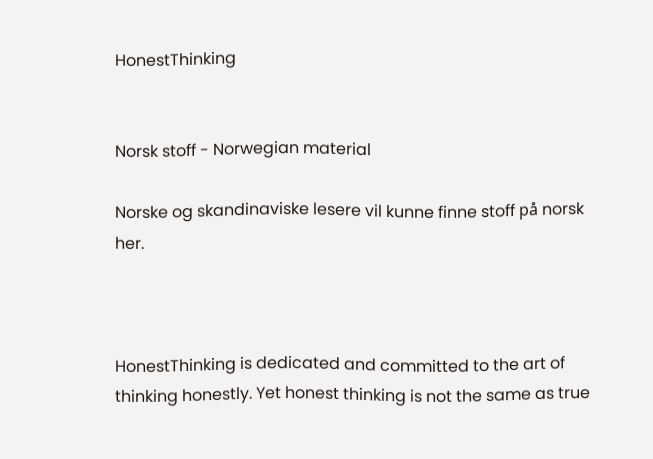HonestThinking


Norsk stoff - Norwegian material

Norske og skandinaviske lesere vil kunne finne stoff på norsk her.



HonestThinking is dedicated and committed to the art of thinking honestly. Yet honest thinking is not the same as true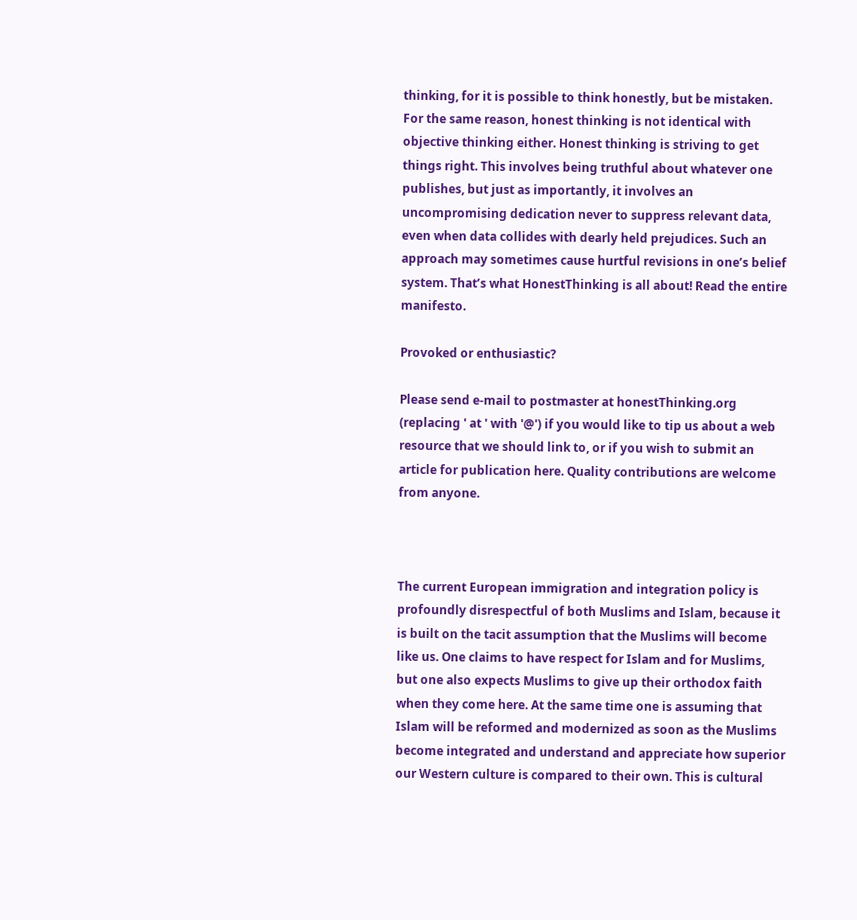thinking, for it is possible to think honestly, but be mistaken. For the same reason, honest thinking is not identical with objective thinking either. Honest thinking is striving to get things right. This involves being truthful about whatever one publishes, but just as importantly, it involves an uncompromising dedication never to suppress relevant data, even when data collides with dearly held prejudices. Such an approach may sometimes cause hurtful revisions in one’s belief system. That’s what HonestThinking is all about! Read the entire manifesto.

Provoked or enthusiastic?

Please send e-mail to postmaster at honestThinking.org (replacing ' at ' with '@') if you would like to tip us about a web resource that we should link to, or if you wish to submit an article for publication here. Quality contributions are welcome from anyone.



The current European immigration and integration policy is profoundly disrespectful of both Muslims and Islam, because it is built on the tacit assumption that the Muslims will become like us. One claims to have respect for Islam and for Muslims, but one also expects Muslims to give up their orthodox faith when they come here. At the same time one is assuming that Islam will be reformed and modernized as soon as the Muslims become integrated and understand and appreciate how superior our Western culture is compared to their own. This is cultural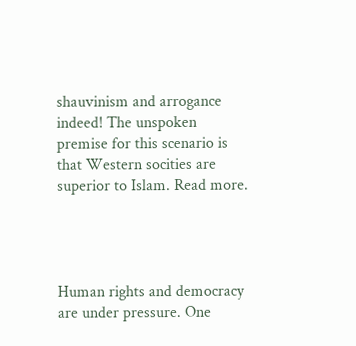shauvinism and arrogance indeed! The unspoken premise for this scenario is that Western socities are superior to Islam. Read more.




Human rights and democracy are under pressure. One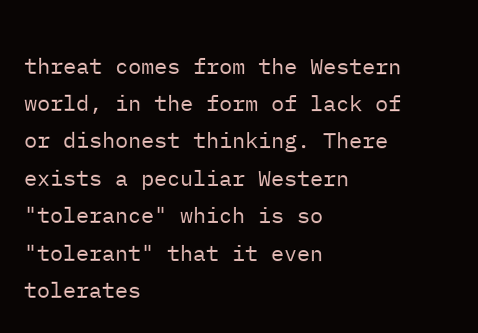threat comes from the Western world, in the form of lack of or dishonest thinking. There exists a peculiar Western "tolerance" which is so "tolerant" that it even tolerates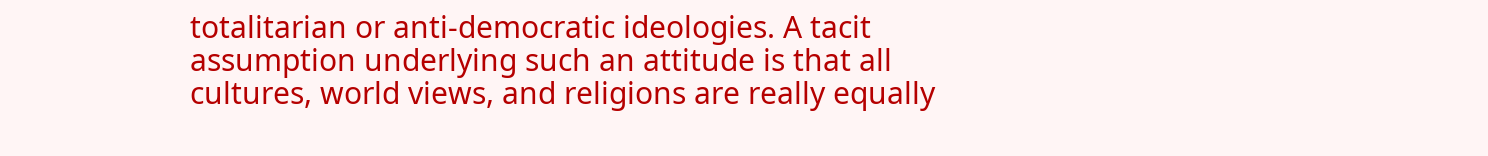totalitarian or anti-democratic ideologies. A tacit assumption underlying such an attitude is that all cultures, world views, and religions are really equally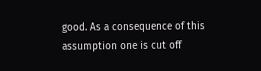good. As a consequence of this assumption one is cut off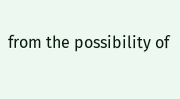from the possibility of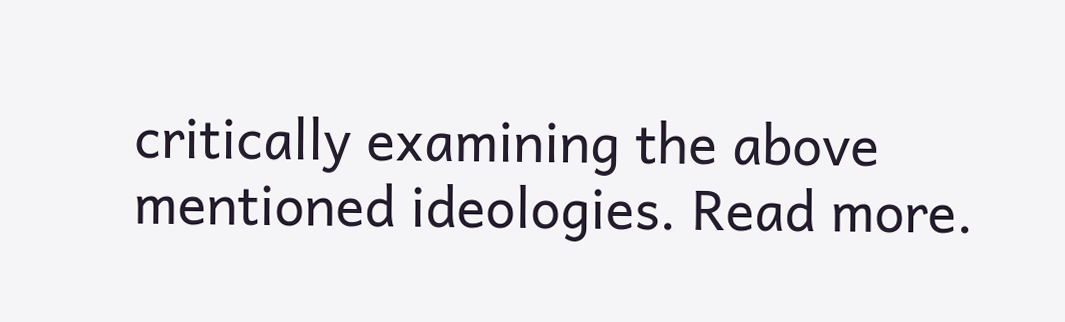critically examining the above mentioned ideologies. Read more.